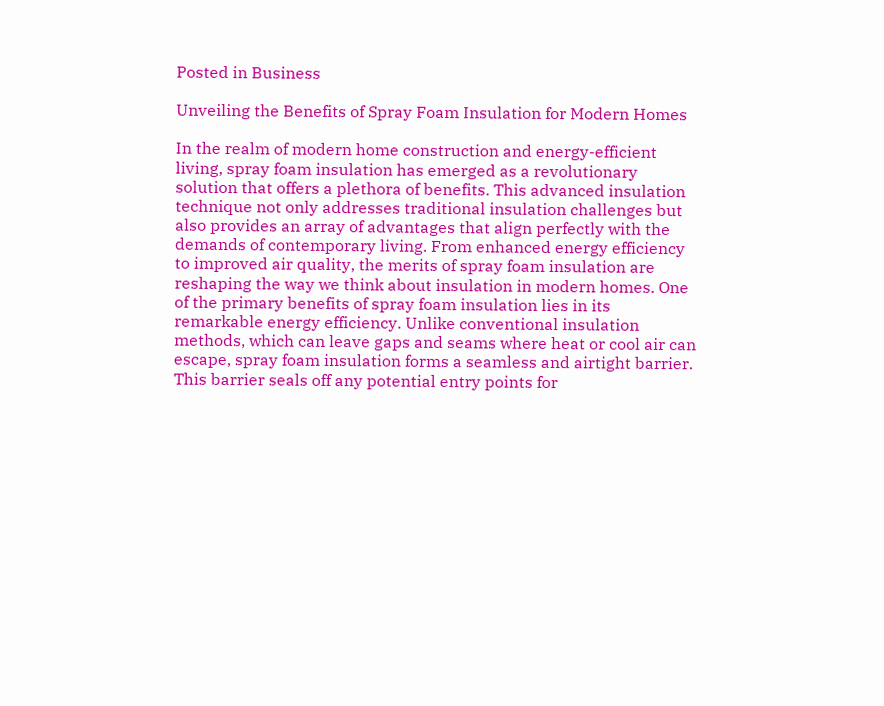Posted in Business

Unveiling the Benefits of Spray Foam Insulation for Modern Homes

In the realm of modern home construction and energy-efficient living, spray foam insulation has emerged as a revolutionary solution that offers a plethora of benefits. This advanced insulation technique not only addresses traditional insulation challenges but also provides an array of advantages that align perfectly with the demands of contemporary living. From enhanced energy efficiency to improved air quality, the merits of spray foam insulation are reshaping the way we think about insulation in modern homes. One of the primary benefits of spray foam insulation lies in its remarkable energy efficiency. Unlike conventional insulation methods, which can leave gaps and seams where heat or cool air can escape, spray foam insulation forms a seamless and airtight barrier. This barrier seals off any potential entry points for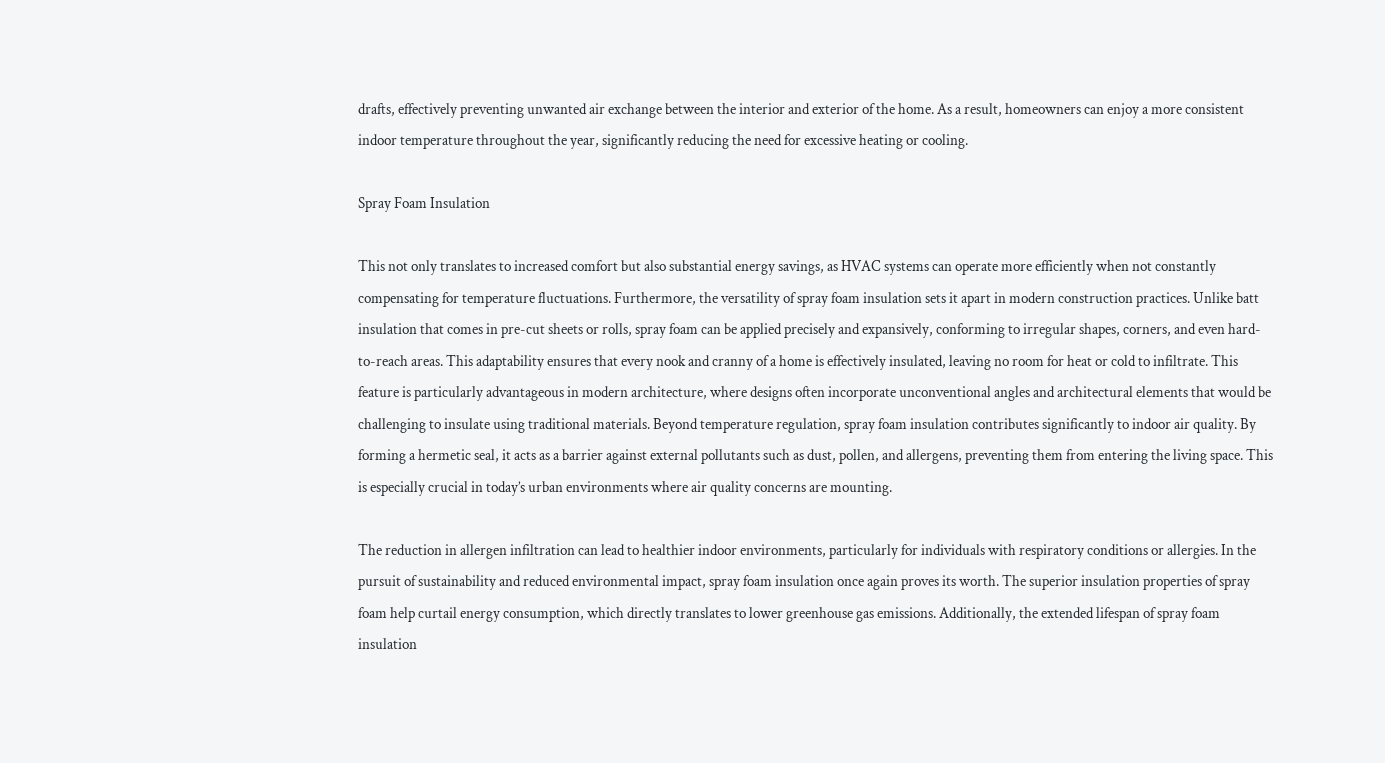drafts, effectively preventing unwanted air exchange between the interior and exterior of the home. As a result, homeowners can enjoy a more consistent indoor temperature throughout the year, significantly reducing the need for excessive heating or cooling.

Spray Foam Insulation

This not only translates to increased comfort but also substantial energy savings, as HVAC systems can operate more efficiently when not constantly compensating for temperature fluctuations. Furthermore, the versatility of spray foam insulation sets it apart in modern construction practices. Unlike batt insulation that comes in pre-cut sheets or rolls, spray foam can be applied precisely and expansively, conforming to irregular shapes, corners, and even hard-to-reach areas. This adaptability ensures that every nook and cranny of a home is effectively insulated, leaving no room for heat or cold to infiltrate. This feature is particularly advantageous in modern architecture, where designs often incorporate unconventional angles and architectural elements that would be challenging to insulate using traditional materials. Beyond temperature regulation, spray foam insulation contributes significantly to indoor air quality. By forming a hermetic seal, it acts as a barrier against external pollutants such as dust, pollen, and allergens, preventing them from entering the living space. This is especially crucial in today’s urban environments where air quality concerns are mounting.

The reduction in allergen infiltration can lead to healthier indoor environments, particularly for individuals with respiratory conditions or allergies. In the pursuit of sustainability and reduced environmental impact, spray foam insulation once again proves its worth. The superior insulation properties of spray foam help curtail energy consumption, which directly translates to lower greenhouse gas emissions. Additionally, the extended lifespan of spray foam insulation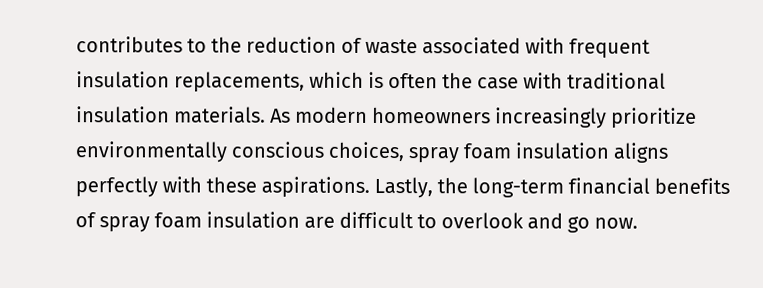contributes to the reduction of waste associated with frequent insulation replacements, which is often the case with traditional insulation materials. As modern homeowners increasingly prioritize environmentally conscious choices, spray foam insulation aligns perfectly with these aspirations. Lastly, the long-term financial benefits of spray foam insulation are difficult to overlook and go now.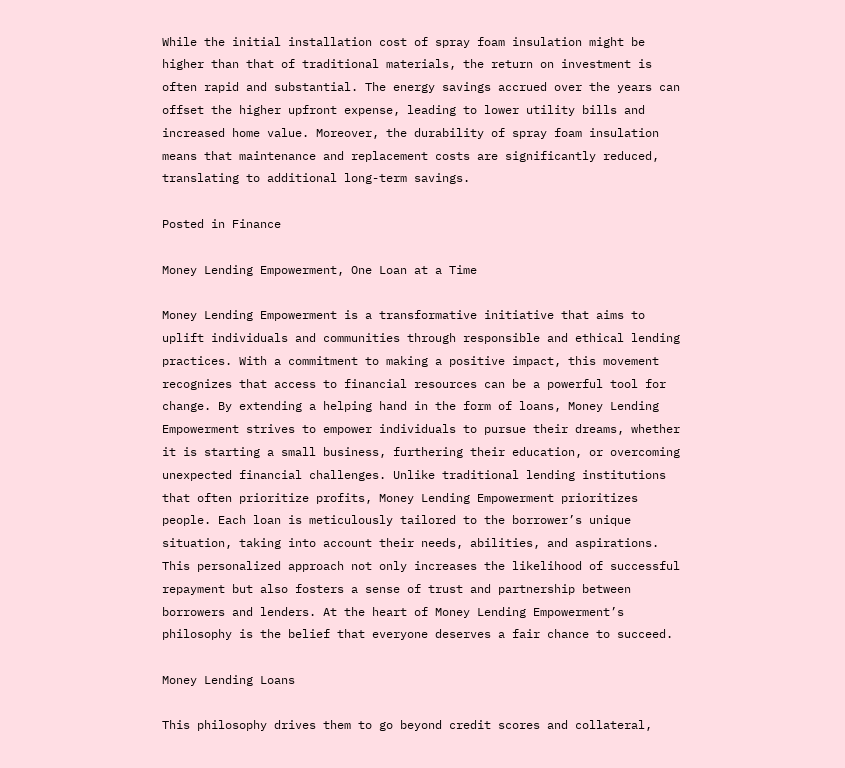While the initial installation cost of spray foam insulation might be higher than that of traditional materials, the return on investment is often rapid and substantial. The energy savings accrued over the years can offset the higher upfront expense, leading to lower utility bills and increased home value. Moreover, the durability of spray foam insulation means that maintenance and replacement costs are significantly reduced, translating to additional long-term savings.

Posted in Finance

Money Lending Empowerment, One Loan at a Time

Money Lending Empowerment is a transformative initiative that aims to uplift individuals and communities through responsible and ethical lending practices. With a commitment to making a positive impact, this movement recognizes that access to financial resources can be a powerful tool for change. By extending a helping hand in the form of loans, Money Lending Empowerment strives to empower individuals to pursue their dreams, whether it is starting a small business, furthering their education, or overcoming unexpected financial challenges. Unlike traditional lending institutions that often prioritize profits, Money Lending Empowerment prioritizes people. Each loan is meticulously tailored to the borrower’s unique situation, taking into account their needs, abilities, and aspirations. This personalized approach not only increases the likelihood of successful repayment but also fosters a sense of trust and partnership between borrowers and lenders. At the heart of Money Lending Empowerment’s philosophy is the belief that everyone deserves a fair chance to succeed.

Money Lending Loans

This philosophy drives them to go beyond credit scores and collateral,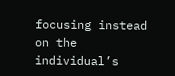focusing instead on the individual’s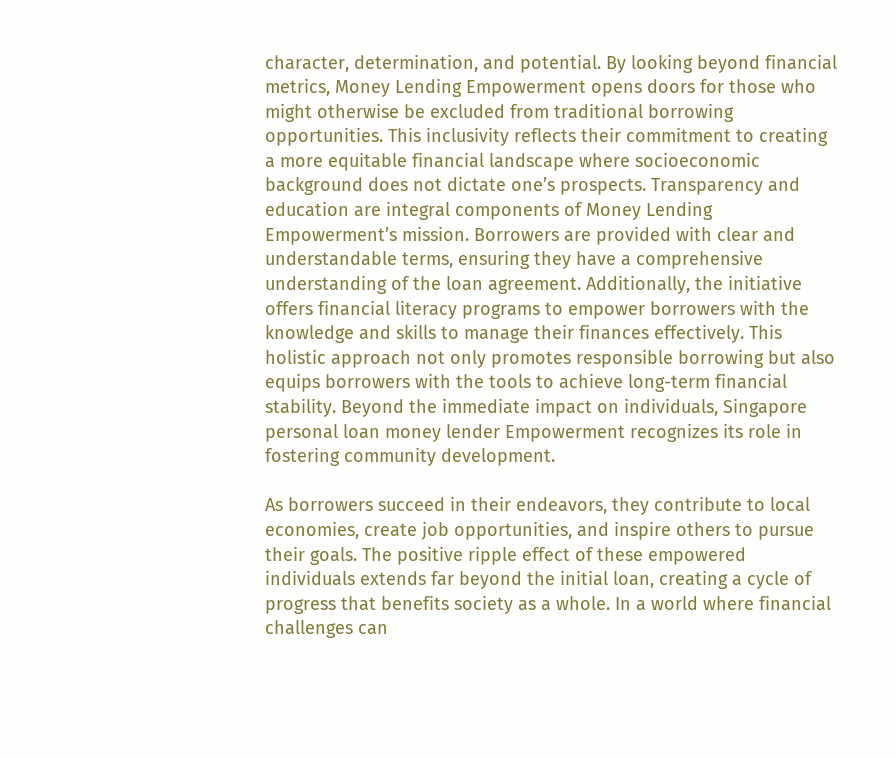character, determination, and potential. By looking beyond financial metrics, Money Lending Empowerment opens doors for those who might otherwise be excluded from traditional borrowing opportunities. This inclusivity reflects their commitment to creating a more equitable financial landscape where socioeconomic background does not dictate one’s prospects. Transparency and education are integral components of Money Lending Empowerment’s mission. Borrowers are provided with clear and understandable terms, ensuring they have a comprehensive understanding of the loan agreement. Additionally, the initiative offers financial literacy programs to empower borrowers with the knowledge and skills to manage their finances effectively. This holistic approach not only promotes responsible borrowing but also equips borrowers with the tools to achieve long-term financial stability. Beyond the immediate impact on individuals, Singapore personal loan money lender Empowerment recognizes its role in fostering community development.

As borrowers succeed in their endeavors, they contribute to local economies, create job opportunities, and inspire others to pursue their goals. The positive ripple effect of these empowered individuals extends far beyond the initial loan, creating a cycle of progress that benefits society as a whole. In a world where financial challenges can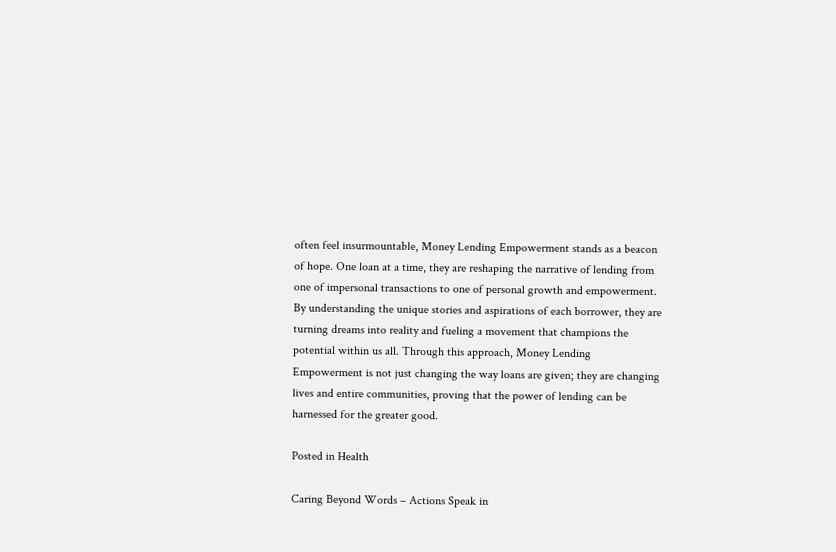often feel insurmountable, Money Lending Empowerment stands as a beacon of hope. One loan at a time, they are reshaping the narrative of lending from one of impersonal transactions to one of personal growth and empowerment. By understanding the unique stories and aspirations of each borrower, they are turning dreams into reality and fueling a movement that champions the potential within us all. Through this approach, Money Lending Empowerment is not just changing the way loans are given; they are changing lives and entire communities, proving that the power of lending can be harnessed for the greater good.

Posted in Health

Caring Beyond Words – Actions Speak in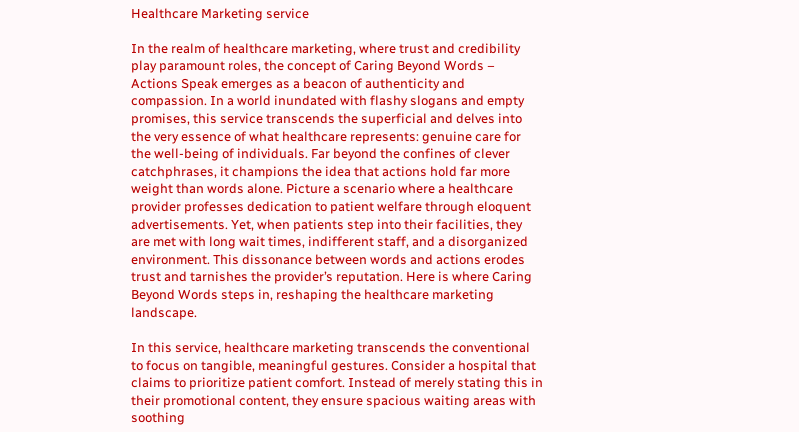Healthcare Marketing service

In the realm of healthcare marketing, where trust and credibility play paramount roles, the concept of Caring Beyond Words – Actions Speak emerges as a beacon of authenticity and compassion. In a world inundated with flashy slogans and empty promises, this service transcends the superficial and delves into the very essence of what healthcare represents: genuine care for the well-being of individuals. Far beyond the confines of clever catchphrases, it champions the idea that actions hold far more weight than words alone. Picture a scenario where a healthcare provider professes dedication to patient welfare through eloquent advertisements. Yet, when patients step into their facilities, they are met with long wait times, indifferent staff, and a disorganized environment. This dissonance between words and actions erodes trust and tarnishes the provider’s reputation. Here is where Caring Beyond Words steps in, reshaping the healthcare marketing landscape.

In this service, healthcare marketing transcends the conventional to focus on tangible, meaningful gestures. Consider a hospital that claims to prioritize patient comfort. Instead of merely stating this in their promotional content, they ensure spacious waiting areas with soothing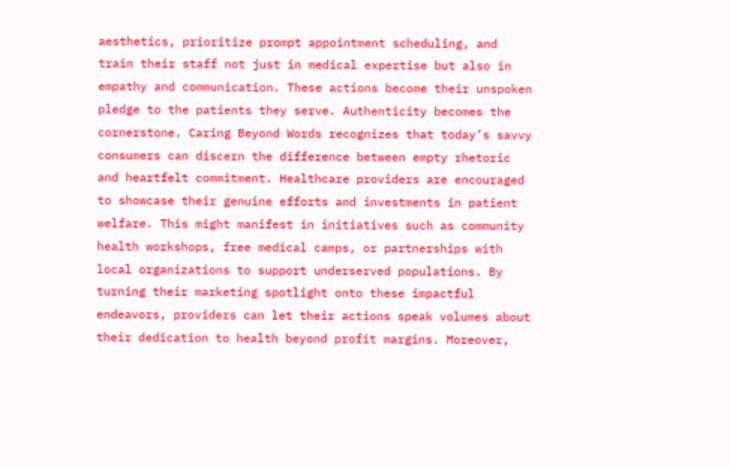aesthetics, prioritize prompt appointment scheduling, and train their staff not just in medical expertise but also in empathy and communication. These actions become their unspoken pledge to the patients they serve. Authenticity becomes the cornerstone. Caring Beyond Words recognizes that today’s savvy consumers can discern the difference between empty rhetoric and heartfelt commitment. Healthcare providers are encouraged to showcase their genuine efforts and investments in patient welfare. This might manifest in initiatives such as community health workshops, free medical camps, or partnerships with local organizations to support underserved populations. By turning their marketing spotlight onto these impactful endeavors, providers can let their actions speak volumes about their dedication to health beyond profit margins. Moreover,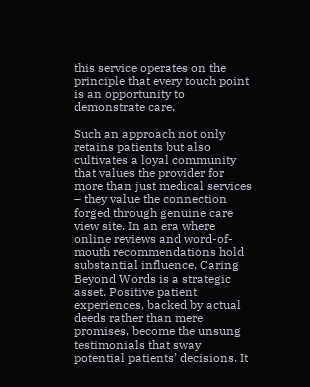this service operates on the principle that every touch point is an opportunity to demonstrate care.

Such an approach not only retains patients but also cultivates a loyal community that values the provider for more than just medical services – they value the connection forged through genuine care view site. In an era where online reviews and word-of-mouth recommendations hold substantial influence, Caring Beyond Words is a strategic asset. Positive patient experiences, backed by actual deeds rather than mere promises, become the unsung testimonials that sway potential patients’ decisions. It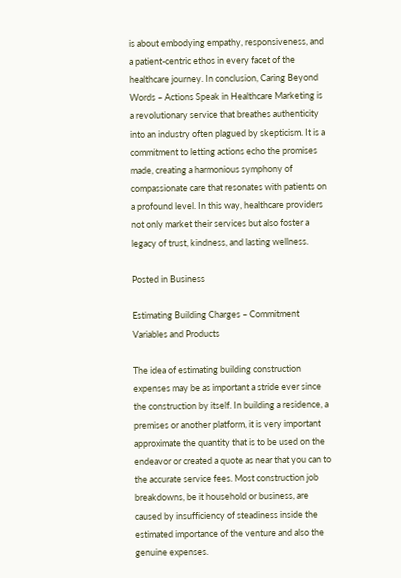is about embodying empathy, responsiveness, and a patient-centric ethos in every facet of the healthcare journey. In conclusion, Caring Beyond Words – Actions Speak in Healthcare Marketing is a revolutionary service that breathes authenticity into an industry often plagued by skepticism. It is a commitment to letting actions echo the promises made, creating a harmonious symphony of compassionate care that resonates with patients on a profound level. In this way, healthcare providers not only market their services but also foster a legacy of trust, kindness, and lasting wellness.

Posted in Business

Estimating Building Charges – Commitment Variables and Products

The idea of estimating building construction expenses may be as important a stride ever since the construction by itself. In building a residence, a premises or another platform, it is very important approximate the quantity that is to be used on the endeavor or created a quote as near that you can to the accurate service fees. Most construction job breakdowns, be it household or business, are caused by insufficiency of steadiness inside the estimated importance of the venture and also the genuine expenses.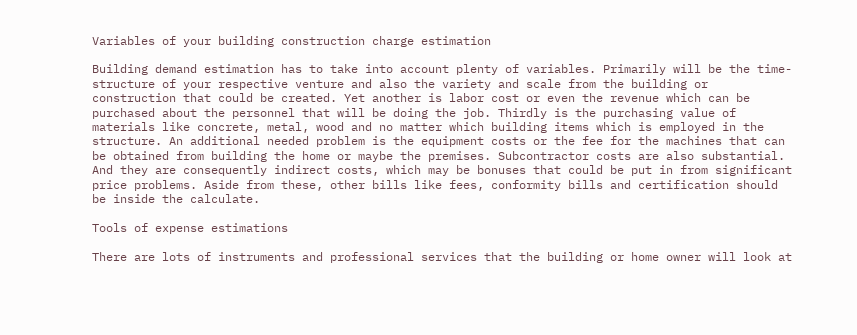Variables of your building construction charge estimation

Building demand estimation has to take into account plenty of variables. Primarily will be the time-structure of your respective venture and also the variety and scale from the building or construction that could be created. Yet another is labor cost or even the revenue which can be purchased about the personnel that will be doing the job. Thirdly is the purchasing value of materials like concrete, metal, wood and no matter which building items which is employed in the structure. An additional needed problem is the equipment costs or the fee for the machines that can be obtained from building the home or maybe the premises. Subcontractor costs are also substantial. And they are consequently indirect costs, which may be bonuses that could be put in from significant price problems. Aside from these, other bills like fees, conformity bills and certification should be inside the calculate.

Tools of expense estimations

There are lots of instruments and professional services that the building or home owner will look at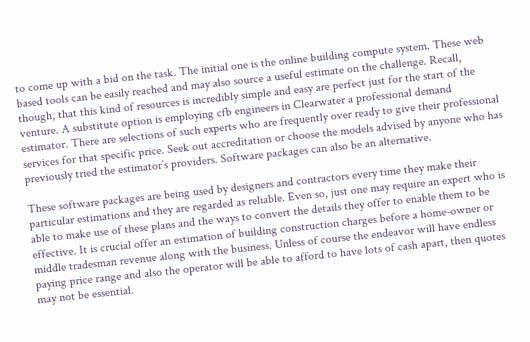to come up with a bid on the task. The initial one is the online building compute system. These web based tools can be easily reached and may also source a useful estimate on the challenge. Recall, though, that this kind of resources is incredibly simple and easy are perfect just for the start of the venture. A substitute option is employing cfb engineers in Clearwater a professional demand estimator. There are selections of such experts who are frequently over ready to give their professional services for that specific price. Seek out accreditation or choose the models advised by anyone who has previously tried the estimator’s providers. Software packages can also be an alternative.

These software packages are being used by designers and contractors every time they make their particular estimations and they are regarded as reliable. Even so, just one may require an expert who is able to make use of these plans and the ways to convert the details they offer to enable them to be effective. It is crucial offer an estimation of building construction charges before a home-owner or middle tradesman revenue along with the business. Unless of course the endeavor will have endless paying price range and also the operator will be able to afford to have lots of cash apart, then quotes may not be essential.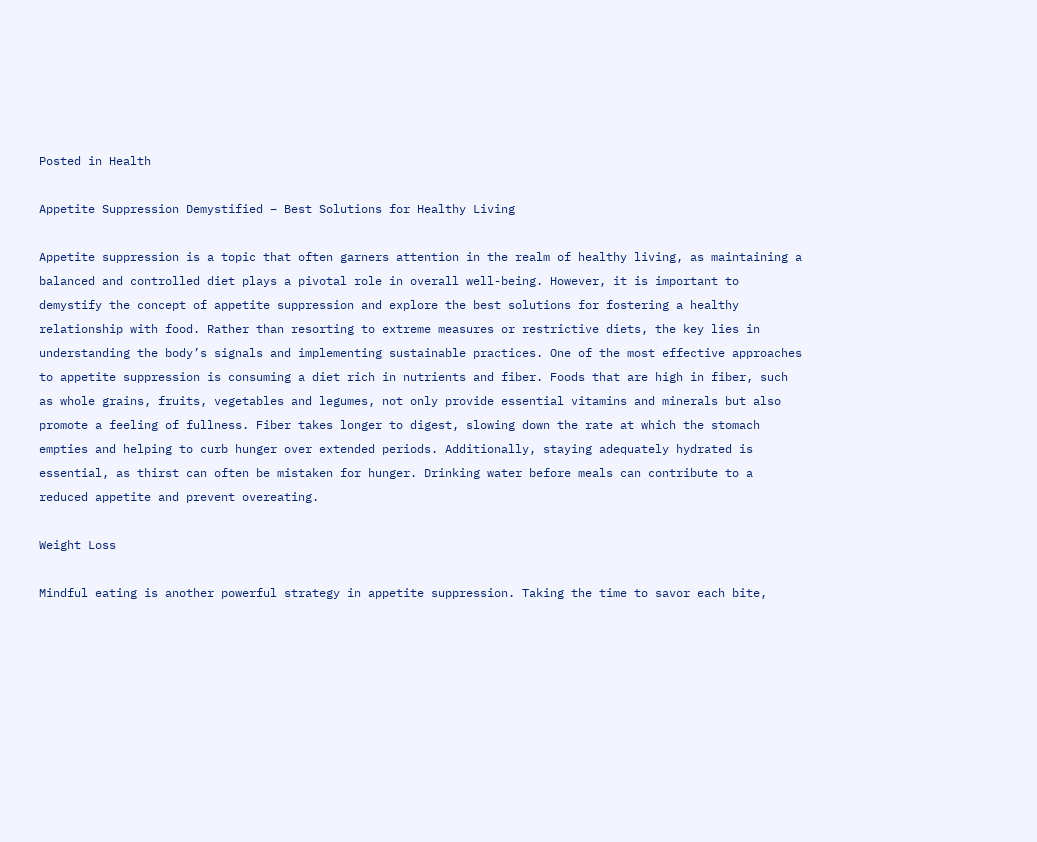Posted in Health

Appetite Suppression Demystified – Best Solutions for Healthy Living

Appetite suppression is a topic that often garners attention in the realm of healthy living, as maintaining a balanced and controlled diet plays a pivotal role in overall well-being. However, it is important to demystify the concept of appetite suppression and explore the best solutions for fostering a healthy relationship with food. Rather than resorting to extreme measures or restrictive diets, the key lies in understanding the body’s signals and implementing sustainable practices. One of the most effective approaches to appetite suppression is consuming a diet rich in nutrients and fiber. Foods that are high in fiber, such as whole grains, fruits, vegetables and legumes, not only provide essential vitamins and minerals but also promote a feeling of fullness. Fiber takes longer to digest, slowing down the rate at which the stomach empties and helping to curb hunger over extended periods. Additionally, staying adequately hydrated is essential, as thirst can often be mistaken for hunger. Drinking water before meals can contribute to a reduced appetite and prevent overeating.

Weight Loss

Mindful eating is another powerful strategy in appetite suppression. Taking the time to savor each bite,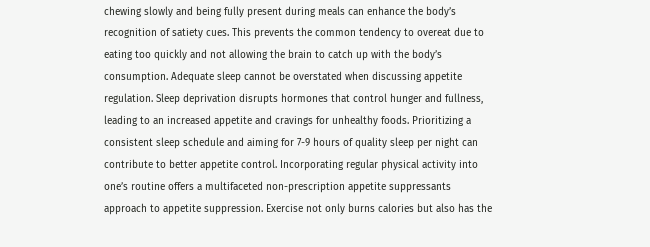chewing slowly and being fully present during meals can enhance the body’s recognition of satiety cues. This prevents the common tendency to overeat due to eating too quickly and not allowing the brain to catch up with the body’s consumption. Adequate sleep cannot be overstated when discussing appetite regulation. Sleep deprivation disrupts hormones that control hunger and fullness, leading to an increased appetite and cravings for unhealthy foods. Prioritizing a consistent sleep schedule and aiming for 7-9 hours of quality sleep per night can contribute to better appetite control. Incorporating regular physical activity into one’s routine offers a multifaceted non-prescription appetite suppressants approach to appetite suppression. Exercise not only burns calories but also has the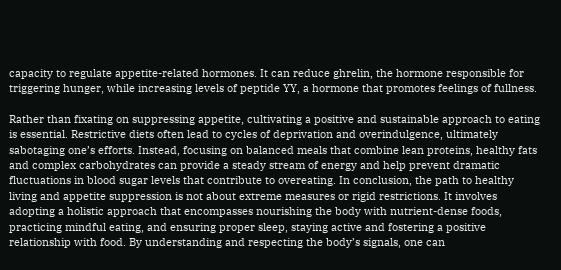capacity to regulate appetite-related hormones. It can reduce ghrelin, the hormone responsible for triggering hunger, while increasing levels of peptide YY, a hormone that promotes feelings of fullness.

Rather than fixating on suppressing appetite, cultivating a positive and sustainable approach to eating is essential. Restrictive diets often lead to cycles of deprivation and overindulgence, ultimately sabotaging one’s efforts. Instead, focusing on balanced meals that combine lean proteins, healthy fats and complex carbohydrates can provide a steady stream of energy and help prevent dramatic fluctuations in blood sugar levels that contribute to overeating. In conclusion, the path to healthy living and appetite suppression is not about extreme measures or rigid restrictions. It involves adopting a holistic approach that encompasses nourishing the body with nutrient-dense foods, practicing mindful eating, and ensuring proper sleep, staying active and fostering a positive relationship with food. By understanding and respecting the body’s signals, one can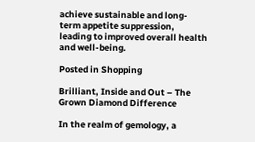achieve sustainable and long-term appetite suppression, leading to improved overall health and well-being.

Posted in Shopping

Brilliant, Inside and Out – The Grown Diamond Difference

In the realm of gemology, a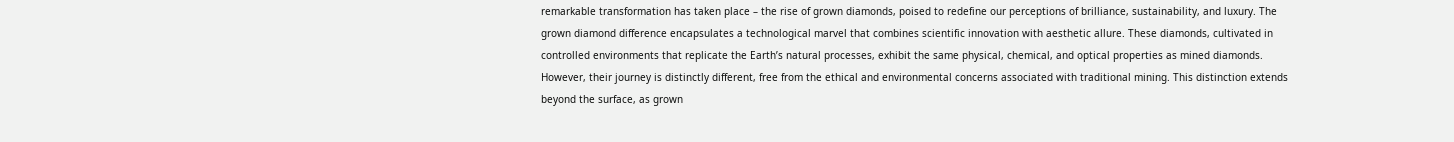remarkable transformation has taken place – the rise of grown diamonds, poised to redefine our perceptions of brilliance, sustainability, and luxury. The grown diamond difference encapsulates a technological marvel that combines scientific innovation with aesthetic allure. These diamonds, cultivated in controlled environments that replicate the Earth’s natural processes, exhibit the same physical, chemical, and optical properties as mined diamonds. However, their journey is distinctly different, free from the ethical and environmental concerns associated with traditional mining. This distinction extends beyond the surface, as grown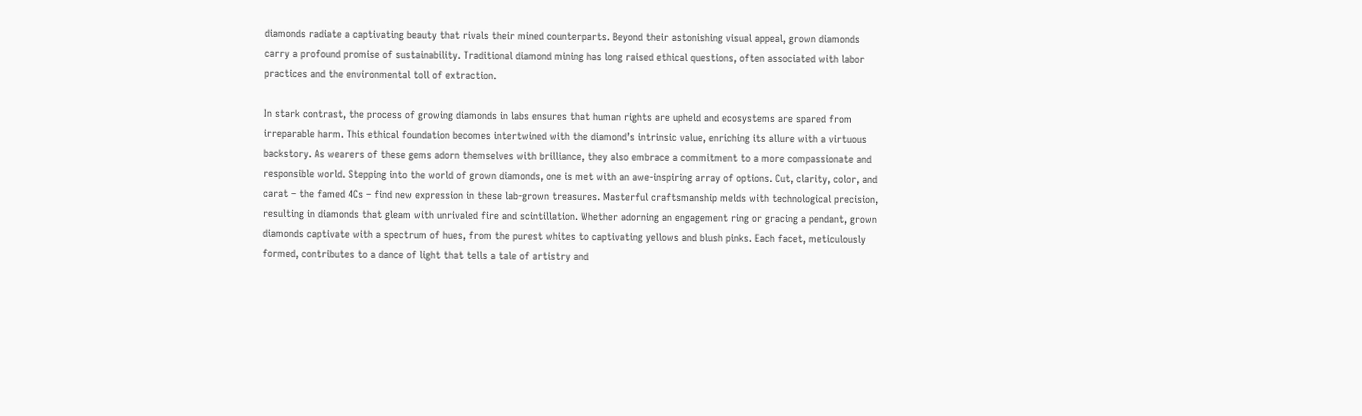diamonds radiate a captivating beauty that rivals their mined counterparts. Beyond their astonishing visual appeal, grown diamonds carry a profound promise of sustainability. Traditional diamond mining has long raised ethical questions, often associated with labor practices and the environmental toll of extraction.

In stark contrast, the process of growing diamonds in labs ensures that human rights are upheld and ecosystems are spared from irreparable harm. This ethical foundation becomes intertwined with the diamond’s intrinsic value, enriching its allure with a virtuous backstory. As wearers of these gems adorn themselves with brilliance, they also embrace a commitment to a more compassionate and responsible world. Stepping into the world of grown diamonds, one is met with an awe-inspiring array of options. Cut, clarity, color, and carat – the famed 4Cs – find new expression in these lab-grown treasures. Masterful craftsmanship melds with technological precision, resulting in diamonds that gleam with unrivaled fire and scintillation. Whether adorning an engagement ring or gracing a pendant, grown diamonds captivate with a spectrum of hues, from the purest whites to captivating yellows and blush pinks. Each facet, meticulously formed, contributes to a dance of light that tells a tale of artistry and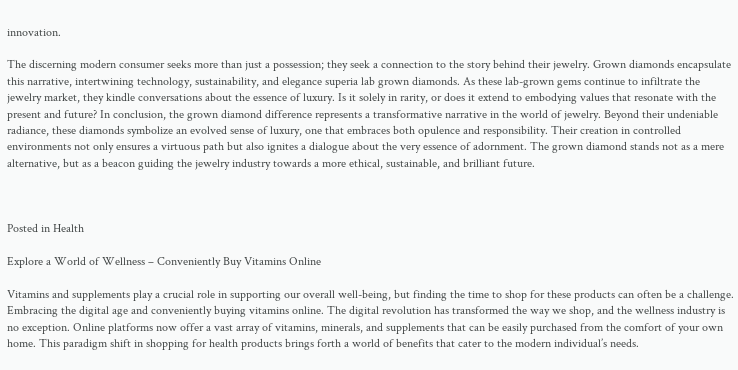innovation.

The discerning modern consumer seeks more than just a possession; they seek a connection to the story behind their jewelry. Grown diamonds encapsulate this narrative, intertwining technology, sustainability, and elegance superia lab grown diamonds. As these lab-grown gems continue to infiltrate the jewelry market, they kindle conversations about the essence of luxury. Is it solely in rarity, or does it extend to embodying values that resonate with the present and future? In conclusion, the grown diamond difference represents a transformative narrative in the world of jewelry. Beyond their undeniable radiance, these diamonds symbolize an evolved sense of luxury, one that embraces both opulence and responsibility. Their creation in controlled environments not only ensures a virtuous path but also ignites a dialogue about the very essence of adornment. The grown diamond stands not as a mere alternative, but as a beacon guiding the jewelry industry towards a more ethical, sustainable, and brilliant future.



Posted in Health

Explore a World of Wellness – Conveniently Buy Vitamins Online

Vitamins and supplements play a crucial role in supporting our overall well-being, but finding the time to shop for these products can often be a challenge. Embracing the digital age and conveniently buying vitamins online. The digital revolution has transformed the way we shop, and the wellness industry is no exception. Online platforms now offer a vast array of vitamins, minerals, and supplements that can be easily purchased from the comfort of your own home. This paradigm shift in shopping for health products brings forth a world of benefits that cater to the modern individual’s needs.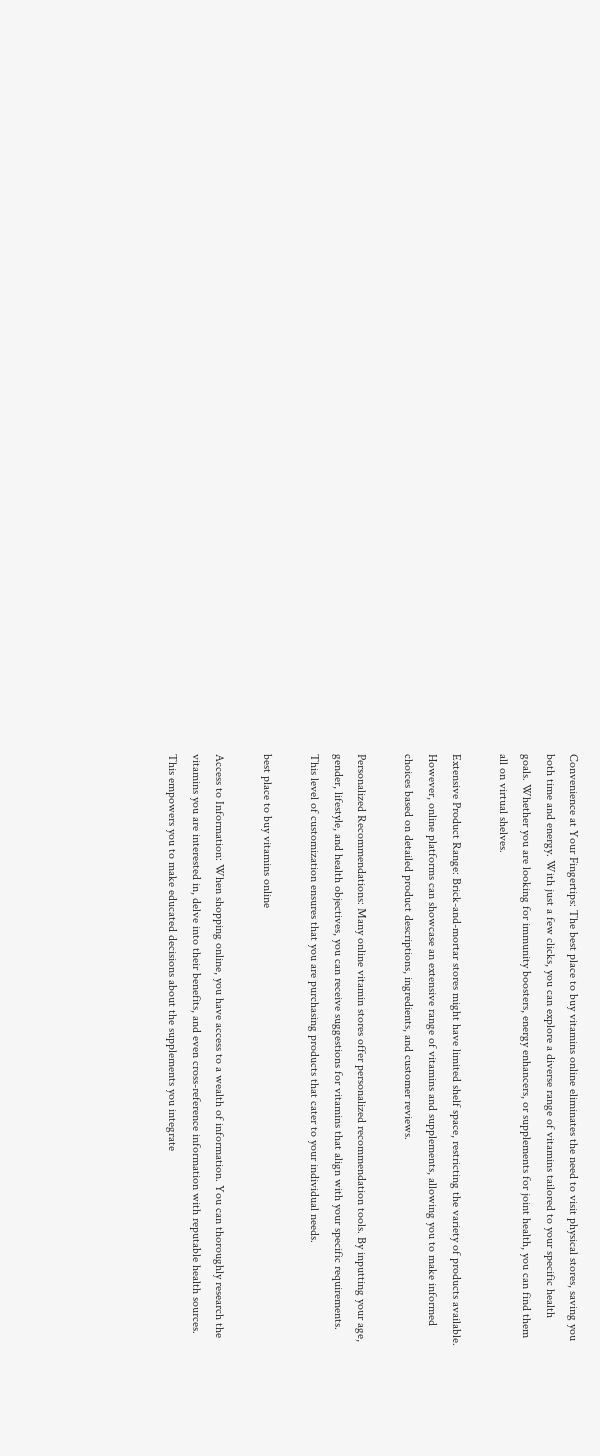Convenience at Your Fingertips: The best place to buy vitamins online eliminates the need to visit physical stores, saving you both time and energy. With just a few clicks, you can explore a diverse range of vitamins tailored to your specific health goals. Whether you are looking for immunity boosters, energy enhancers, or supplements for joint health, you can find them all on virtual shelves.

Extensive Product Range: Brick-and-mortar stores might have limited shelf space, restricting the variety of products available. However, online platforms can showcase an extensive range of vitamins and supplements, allowing you to make informed choices based on detailed product descriptions, ingredients, and customer reviews.

Personalized Recommendations: Many online vitamin stores offer personalized recommendation tools. By inputting your age, gender, lifestyle, and health objectives, you can receive suggestions for vitamins that align with your specific requirements. This level of customization ensures that you are purchasing products that cater to your individual needs.

best place to buy vitamins online

Access to Information: When shopping online, you have access to a wealth of information. You can thoroughly research the vitamins you are interested in, delve into their benefits, and even cross-reference information with reputable health sources. This empowers you to make educated decisions about the supplements you integrate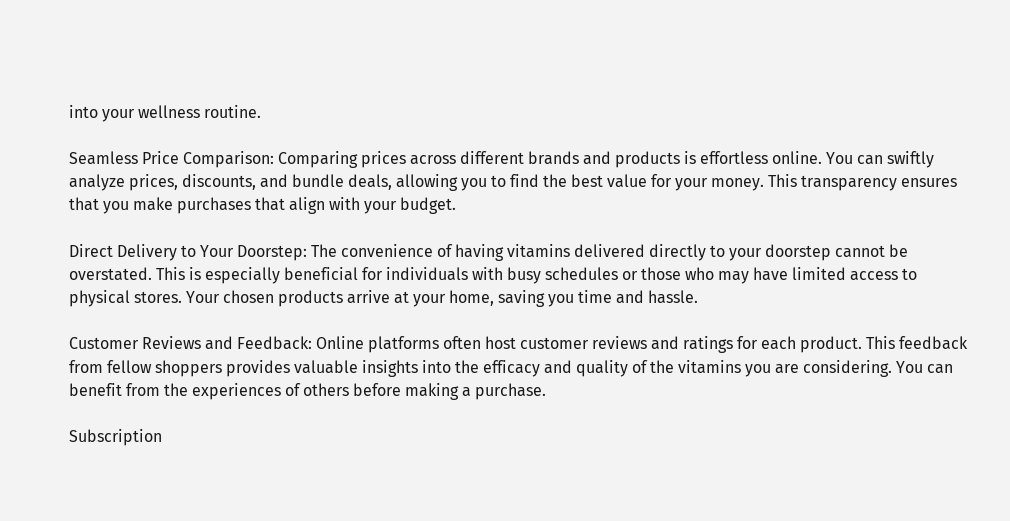into your wellness routine.

Seamless Price Comparison: Comparing prices across different brands and products is effortless online. You can swiftly analyze prices, discounts, and bundle deals, allowing you to find the best value for your money. This transparency ensures that you make purchases that align with your budget.

Direct Delivery to Your Doorstep: The convenience of having vitamins delivered directly to your doorstep cannot be overstated. This is especially beneficial for individuals with busy schedules or those who may have limited access to physical stores. Your chosen products arrive at your home, saving you time and hassle.

Customer Reviews and Feedback: Online platforms often host customer reviews and ratings for each product. This feedback from fellow shoppers provides valuable insights into the efficacy and quality of the vitamins you are considering. You can benefit from the experiences of others before making a purchase.

Subscription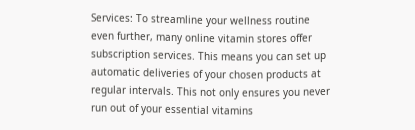Services: To streamline your wellness routine even further, many online vitamin stores offer subscription services. This means you can set up automatic deliveries of your chosen products at regular intervals. This not only ensures you never run out of your essential vitamins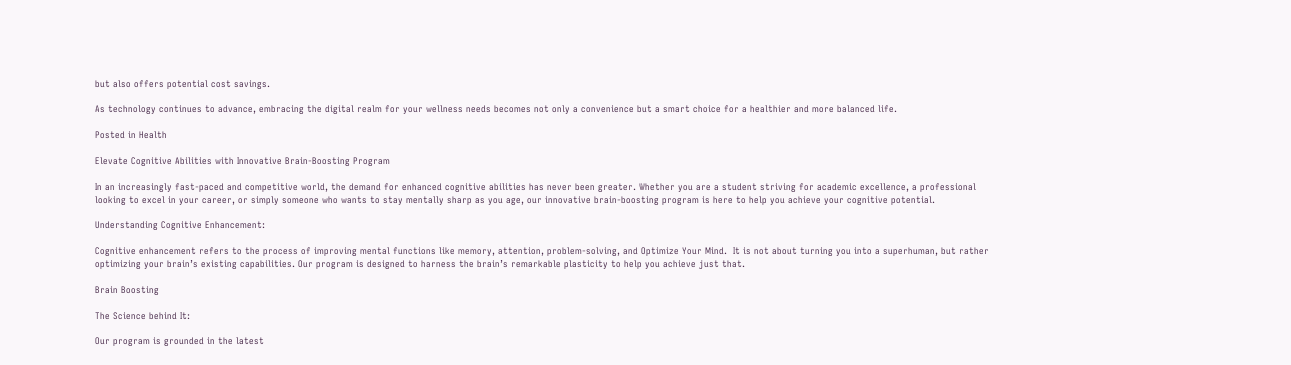but also offers potential cost savings.

As technology continues to advance, embracing the digital realm for your wellness needs becomes not only a convenience but a smart choice for a healthier and more balanced life.

Posted in Health

Elevate Cognitive Abilities with Innovative Brain-Boosting Program

In an increasingly fast-paced and competitive world, the demand for enhanced cognitive abilities has never been greater. Whether you are a student striving for academic excellence, a professional looking to excel in your career, or simply someone who wants to stay mentally sharp as you age, our innovative brain-boosting program is here to help you achieve your cognitive potential.

Understanding Cognitive Enhancement:

Cognitive enhancement refers to the process of improving mental functions like memory, attention, problem-solving, and Optimize Your Mind.  It is not about turning you into a superhuman, but rather optimizing your brain’s existing capabilities. Our program is designed to harness the brain’s remarkable plasticity to help you achieve just that.

Brain Boosting

The Science behind It:

Our program is grounded in the latest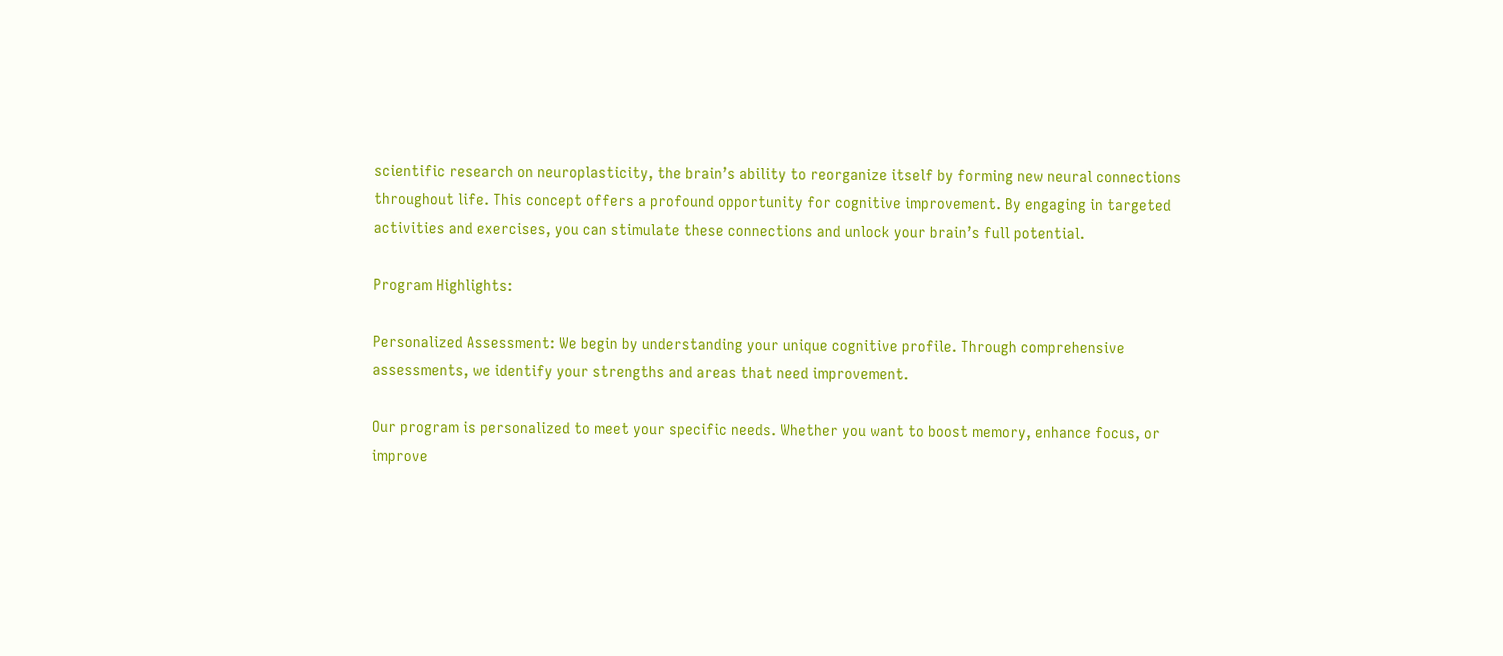scientific research on neuroplasticity, the brain’s ability to reorganize itself by forming new neural connections throughout life. This concept offers a profound opportunity for cognitive improvement. By engaging in targeted activities and exercises, you can stimulate these connections and unlock your brain’s full potential.

Program Highlights:

Personalized Assessment: We begin by understanding your unique cognitive profile. Through comprehensive assessments, we identify your strengths and areas that need improvement.

Our program is personalized to meet your specific needs. Whether you want to boost memory, enhance focus, or improve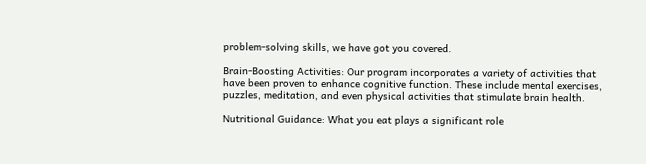problem-solving skills, we have got you covered.

Brain-Boosting Activities: Our program incorporates a variety of activities that have been proven to enhance cognitive function. These include mental exercises, puzzles, meditation, and even physical activities that stimulate brain health.

Nutritional Guidance: What you eat plays a significant role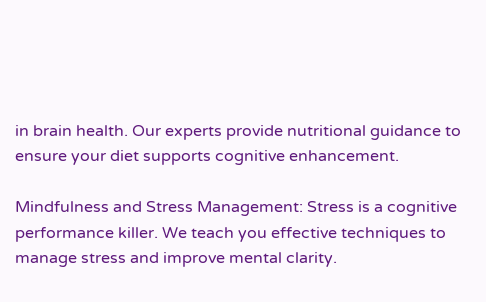in brain health. Our experts provide nutritional guidance to ensure your diet supports cognitive enhancement.

Mindfulness and Stress Management: Stress is a cognitive performance killer. We teach you effective techniques to manage stress and improve mental clarity.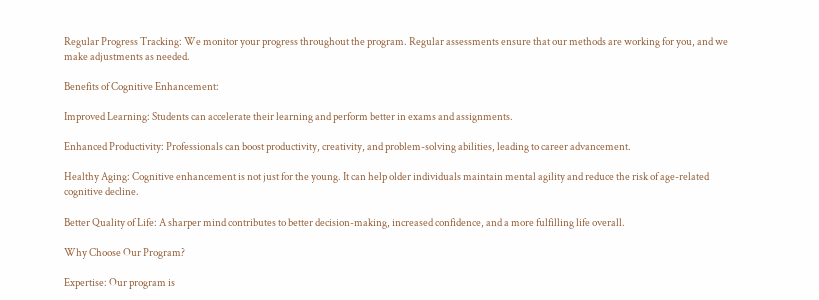Regular Progress Tracking: We monitor your progress throughout the program. Regular assessments ensure that our methods are working for you, and we make adjustments as needed.

Benefits of Cognitive Enhancement:

Improved Learning: Students can accelerate their learning and perform better in exams and assignments.

Enhanced Productivity: Professionals can boost productivity, creativity, and problem-solving abilities, leading to career advancement.

Healthy Aging: Cognitive enhancement is not just for the young. It can help older individuals maintain mental agility and reduce the risk of age-related cognitive decline.

Better Quality of Life: A sharper mind contributes to better decision-making, increased confidence, and a more fulfilling life overall.

Why Choose Our Program?

Expertise: Our program is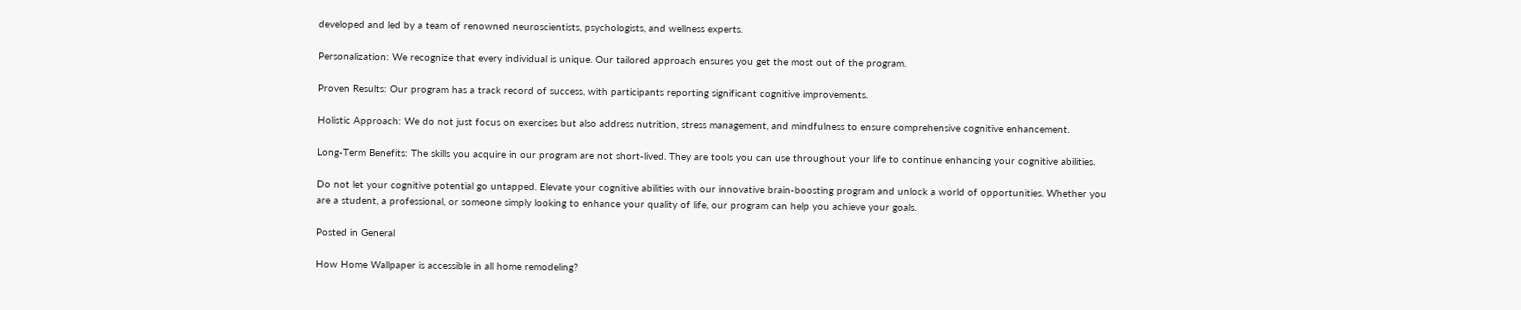developed and led by a team of renowned neuroscientists, psychologists, and wellness experts.

Personalization: We recognize that every individual is unique. Our tailored approach ensures you get the most out of the program.

Proven Results: Our program has a track record of success, with participants reporting significant cognitive improvements.

Holistic Approach: We do not just focus on exercises but also address nutrition, stress management, and mindfulness to ensure comprehensive cognitive enhancement.

Long-Term Benefits: The skills you acquire in our program are not short-lived. They are tools you can use throughout your life to continue enhancing your cognitive abilities.

Do not let your cognitive potential go untapped. Elevate your cognitive abilities with our innovative brain-boosting program and unlock a world of opportunities. Whether you are a student, a professional, or someone simply looking to enhance your quality of life, our program can help you achieve your goals.

Posted in General

How Home Wallpaper is accessible in all home remodeling?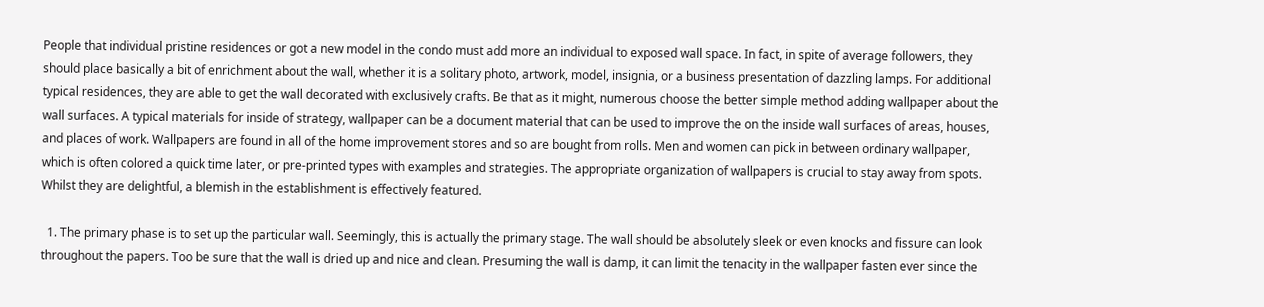People that individual pristine residences or got a new model in the condo must add more an individual to exposed wall space. In fact, in spite of average followers, they should place basically a bit of enrichment about the wall, whether it is a solitary photo, artwork, model, insignia, or a business presentation of dazzling lamps. For additional typical residences, they are able to get the wall decorated with exclusively crafts. Be that as it might, numerous choose the better simple method adding wallpaper about the wall surfaces. A typical materials for inside of strategy, wallpaper can be a document material that can be used to improve the on the inside wall surfaces of areas, houses, and places of work. Wallpapers are found in all of the home improvement stores and so are bought from rolls. Men and women can pick in between ordinary wallpaper, which is often colored a quick time later, or pre-printed types with examples and strategies. The appropriate organization of wallpapers is crucial to stay away from spots. Whilst they are delightful, a blemish in the establishment is effectively featured.

  1. The primary phase is to set up the particular wall. Seemingly, this is actually the primary stage. The wall should be absolutely sleek or even knocks and fissure can look throughout the papers. Too be sure that the wall is dried up and nice and clean. Presuming the wall is damp, it can limit the tenacity in the wallpaper fasten ever since the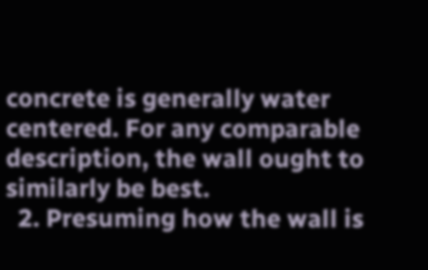concrete is generally water centered. For any comparable description, the wall ought to similarly be best.
  2. Presuming how the wall is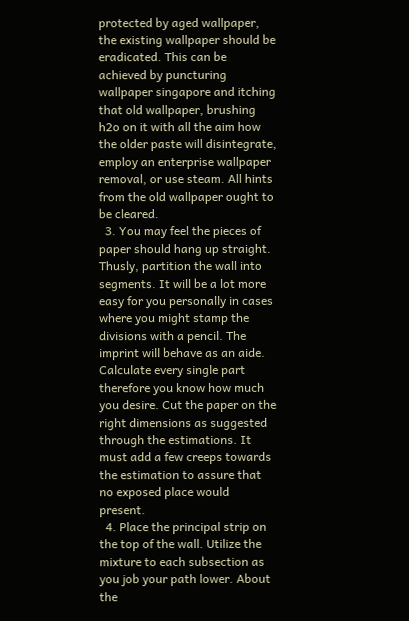protected by aged wallpaper, the existing wallpaper should be eradicated. This can be achieved by puncturing wallpaper singapore and itching that old wallpaper, brushing h2o on it with all the aim how the older paste will disintegrate, employ an enterprise wallpaper removal, or use steam. All hints from the old wallpaper ought to be cleared.
  3. You may feel the pieces of paper should hang up straight. Thusly, partition the wall into segments. It will be a lot more easy for you personally in cases where you might stamp the divisions with a pencil. The imprint will behave as an aide. Calculate every single part therefore you know how much you desire. Cut the paper on the right dimensions as suggested through the estimations. It must add a few creeps towards the estimation to assure that no exposed place would present.
  4. Place the principal strip on the top of the wall. Utilize the mixture to each subsection as you job your path lower. About the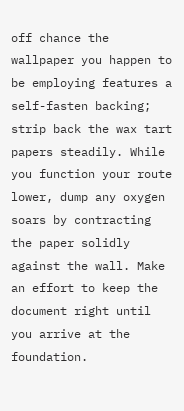off chance the wallpaper you happen to be employing features a self-fasten backing; strip back the wax tart papers steadily. While you function your route lower, dump any oxygen soars by contracting the paper solidly against the wall. Make an effort to keep the document right until you arrive at the foundation.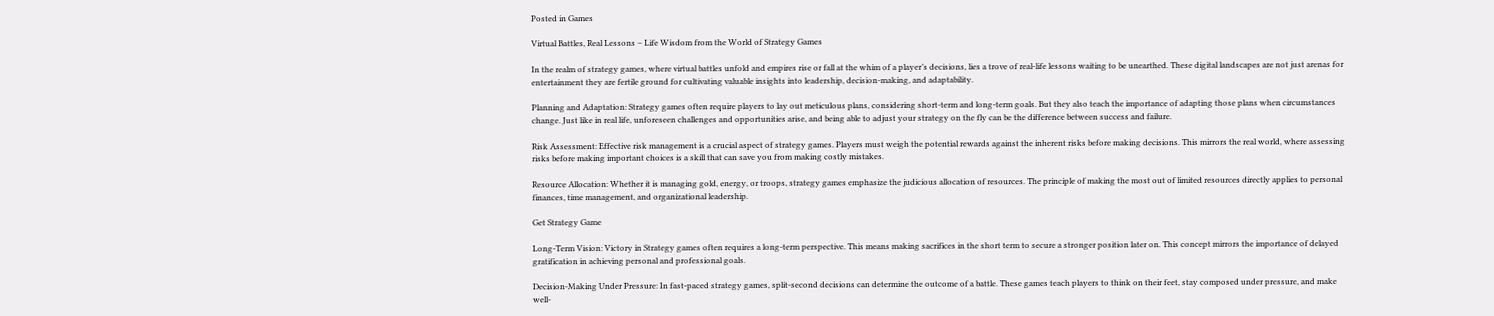Posted in Games

Virtual Battles, Real Lessons – Life Wisdom from the World of Strategy Games

In the realm of strategy games, where virtual battles unfold and empires rise or fall at the whim of a player’s decisions, lies a trove of real-life lessons waiting to be unearthed. These digital landscapes are not just arenas for entertainment they are fertile ground for cultivating valuable insights into leadership, decision-making, and adaptability.

Planning and Adaptation: Strategy games often require players to lay out meticulous plans, considering short-term and long-term goals. But they also teach the importance of adapting those plans when circumstances change. Just like in real life, unforeseen challenges and opportunities arise, and being able to adjust your strategy on the fly can be the difference between success and failure.

Risk Assessment: Effective risk management is a crucial aspect of strategy games. Players must weigh the potential rewards against the inherent risks before making decisions. This mirrors the real world, where assessing risks before making important choices is a skill that can save you from making costly mistakes.

Resource Allocation: Whether it is managing gold, energy, or troops, strategy games emphasize the judicious allocation of resources. The principle of making the most out of limited resources directly applies to personal finances, time management, and organizational leadership.

Get Strategy Game

Long-Term Vision: Victory in Strategy games often requires a long-term perspective. This means making sacrifices in the short term to secure a stronger position later on. This concept mirrors the importance of delayed gratification in achieving personal and professional goals.

Decision-Making Under Pressure: In fast-paced strategy games, split-second decisions can determine the outcome of a battle. These games teach players to think on their feet, stay composed under pressure, and make well-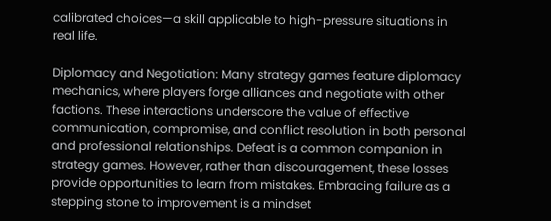calibrated choices—a skill applicable to high-pressure situations in real life.

Diplomacy and Negotiation: Many strategy games feature diplomacy mechanics, where players forge alliances and negotiate with other factions. These interactions underscore the value of effective communication, compromise, and conflict resolution in both personal and professional relationships. Defeat is a common companion in strategy games. However, rather than discouragement, these losses provide opportunities to learn from mistakes. Embracing failure as a stepping stone to improvement is a mindset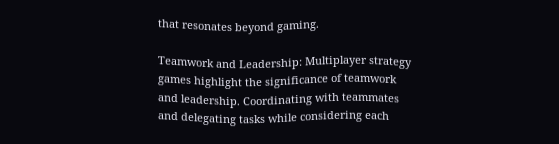that resonates beyond gaming.

Teamwork and Leadership: Multiplayer strategy games highlight the significance of teamwork and leadership. Coordinating with teammates and delegating tasks while considering each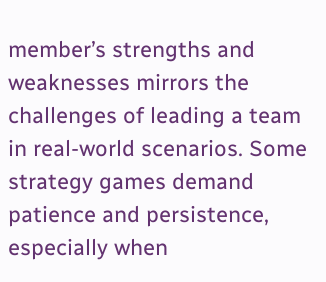member’s strengths and weaknesses mirrors the challenges of leading a team in real-world scenarios. Some strategy games demand patience and persistence, especially when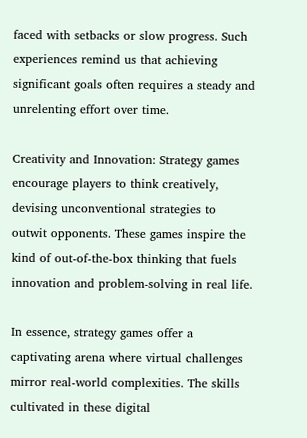faced with setbacks or slow progress. Such experiences remind us that achieving significant goals often requires a steady and unrelenting effort over time.

Creativity and Innovation: Strategy games encourage players to think creatively, devising unconventional strategies to outwit opponents. These games inspire the kind of out-of-the-box thinking that fuels innovation and problem-solving in real life.

In essence, strategy games offer a captivating arena where virtual challenges mirror real-world complexities. The skills cultivated in these digital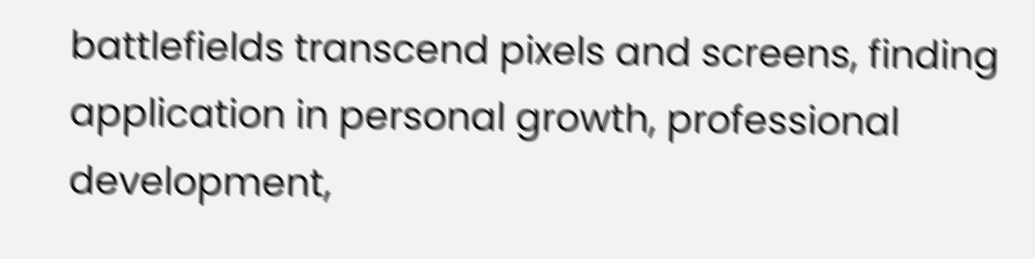battlefields transcend pixels and screens, finding application in personal growth, professional development,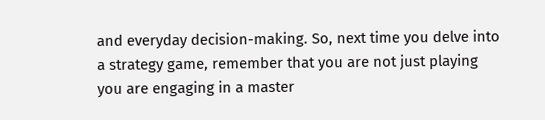and everyday decision-making. So, next time you delve into a strategy game, remember that you are not just playing you are engaging in a master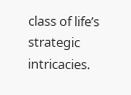class of life’s strategic intricacies.